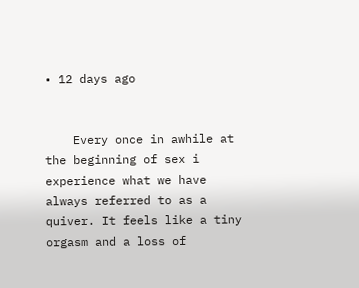• 12 days ago


    Every once in awhile at the beginning of sex i experience what we have always referred to as a quiver. It feels like a tiny orgasm and a loss of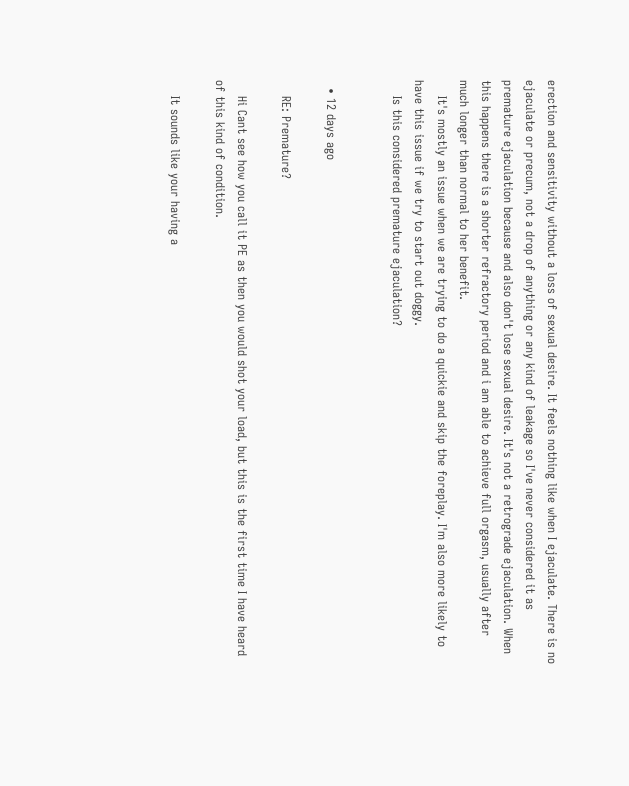erection and sensitivity without a loss of sexual desire. It feels nothing like when I ejaculate. There is no ejaculate or precum, not a drop of anything or any kind of leakage so I've never considered it as premature ejaculation because and also don't lose sexual desire. It's not a retrograde ejaculation. When this happens there is a shorter refractory period and i am able to achieve full orgasm, usually after much longer than normal to her benefit.
    It's mostly an issue when we are trying to do a quickie and skip the foreplay. I'm also more likely to have this issue if we try to start out doggy.
    Is this considered premature ejaculation?


  • 12 days ago

    RE: Premature?

    Hi Cant see how you call it PE as then you would shot your load, but this is the first time I have heard of this kind of condition.

    It sounds like your having a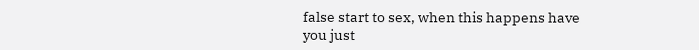false start to sex, when this happens have you just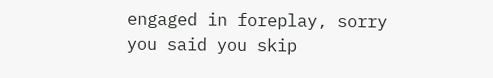engaged in foreplay, sorry you said you skip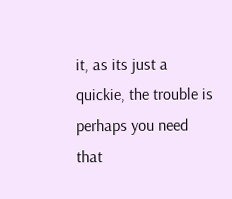it, as its just a quickie, the trouble is perhaps you need that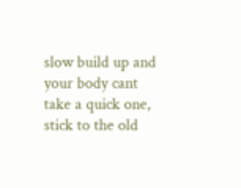slow build up and your body cant take a quick one, stick to the old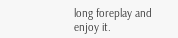long foreplay and enjoy it.